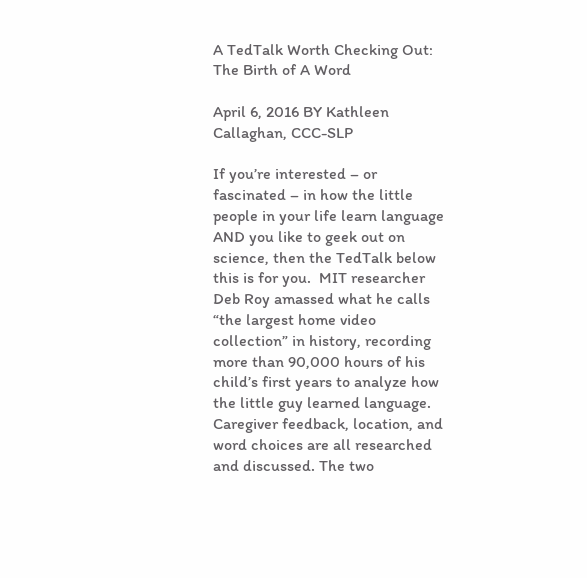A TedTalk Worth Checking Out: The Birth of A Word

April 6, 2016 BY Kathleen Callaghan, CCC-SLP

If you’re interested – or fascinated – in how the little people in your life learn language AND you like to geek out on science, then the TedTalk below this is for you.  MIT researcher Deb Roy amassed what he calls “the largest home video collection” in history, recording more than 90,000 hours of his child’s first years to analyze how the little guy learned language.  Caregiver feedback, location, and word choices are all researched and discussed. The two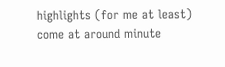highlights (for me at least) come at around minute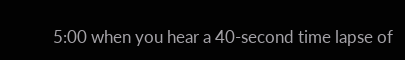5:00 when you hear a 40-second time lapse of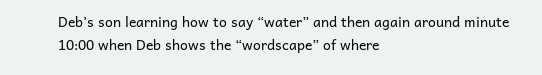Deb’s son learning how to say “water” and then again around minute 10:00 when Deb shows the “wordscape” of where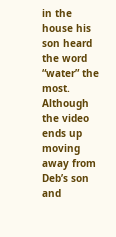in the house his son heard the word “water” the most.  Although the video ends up moving away from Deb’s son and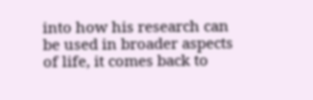into how his research can be used in broader aspects of life, it comes back to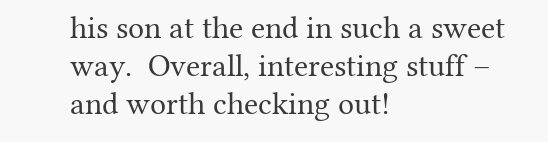his son at the end in such a sweet way.  Overall, interesting stuff – and worth checking out!